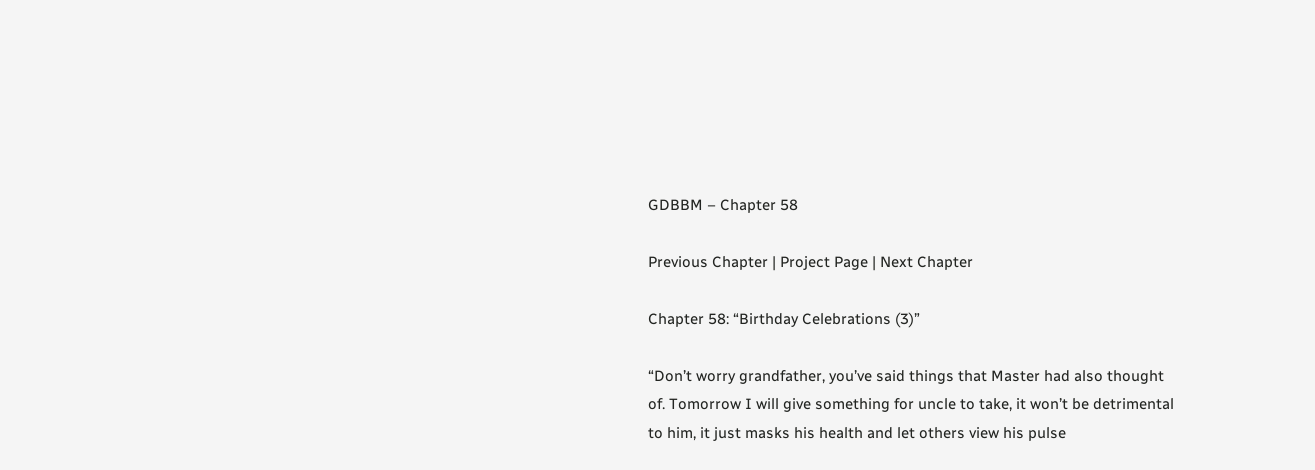GDBBM – Chapter 58

Previous Chapter | Project Page | Next Chapter

Chapter 58: “Birthday Celebrations (3)”

“Don’t worry grandfather, you’ve said things that Master had also thought of. Tomorrow I will give something for uncle to take, it won’t be detrimental to him, it just masks his health and let others view his pulse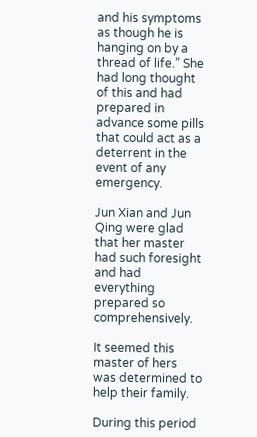and his symptoms as though he is hanging on by a thread of life.” She had long thought of this and had prepared in advance some pills that could act as a deterrent in the event of any emergency.

Jun Xian and Jun Qing were glad that her master had such foresight and had everything prepared so comprehensively.

It seemed this master of hers was determined to help their family.

During this period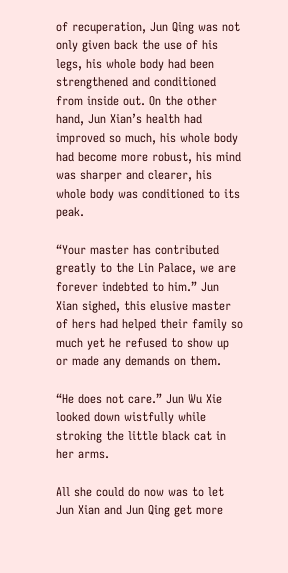of recuperation, Jun Qing was not only given back the use of his legs, his whole body had been strengthened and conditioned from inside out. On the other hand, Jun Xian’s health had improved so much, his whole body had become more robust, his mind was sharper and clearer, his whole body was conditioned to its peak.

“Your master has contributed greatly to the Lin Palace, we are forever indebted to him.” Jun Xian sighed, this elusive master of hers had helped their family so much yet he refused to show up or made any demands on them.

“He does not care.” Jun Wu Xie looked down wistfully while stroking the little black cat in her arms.

All she could do now was to let Jun Xian and Jun Qing get more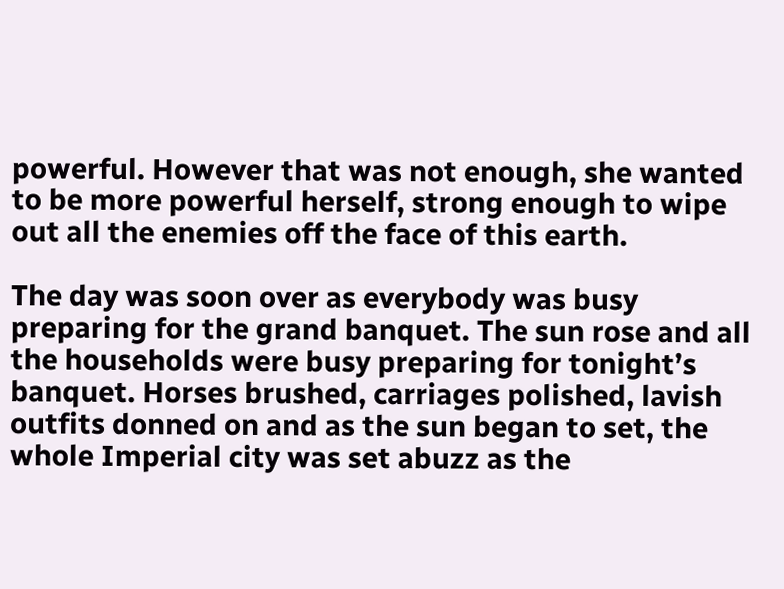powerful. However that was not enough, she wanted to be more powerful herself, strong enough to wipe out all the enemies off the face of this earth.

The day was soon over as everybody was busy preparing for the grand banquet. The sun rose and all the households were busy preparing for tonight’s banquet. Horses brushed, carriages polished, lavish outfits donned on and as the sun began to set, the whole Imperial city was set abuzz as the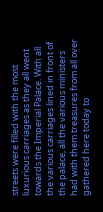streets were filled with the most luxurious carriages as they all went towards the Imperial Palace. With all the various carriages lined in front of the palace, all the various ministers had with them treasures from all over gathered here today to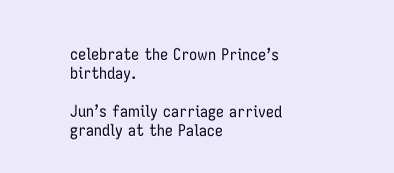celebrate the Crown Prince’s birthday.

Jun’s family carriage arrived grandly at the Palace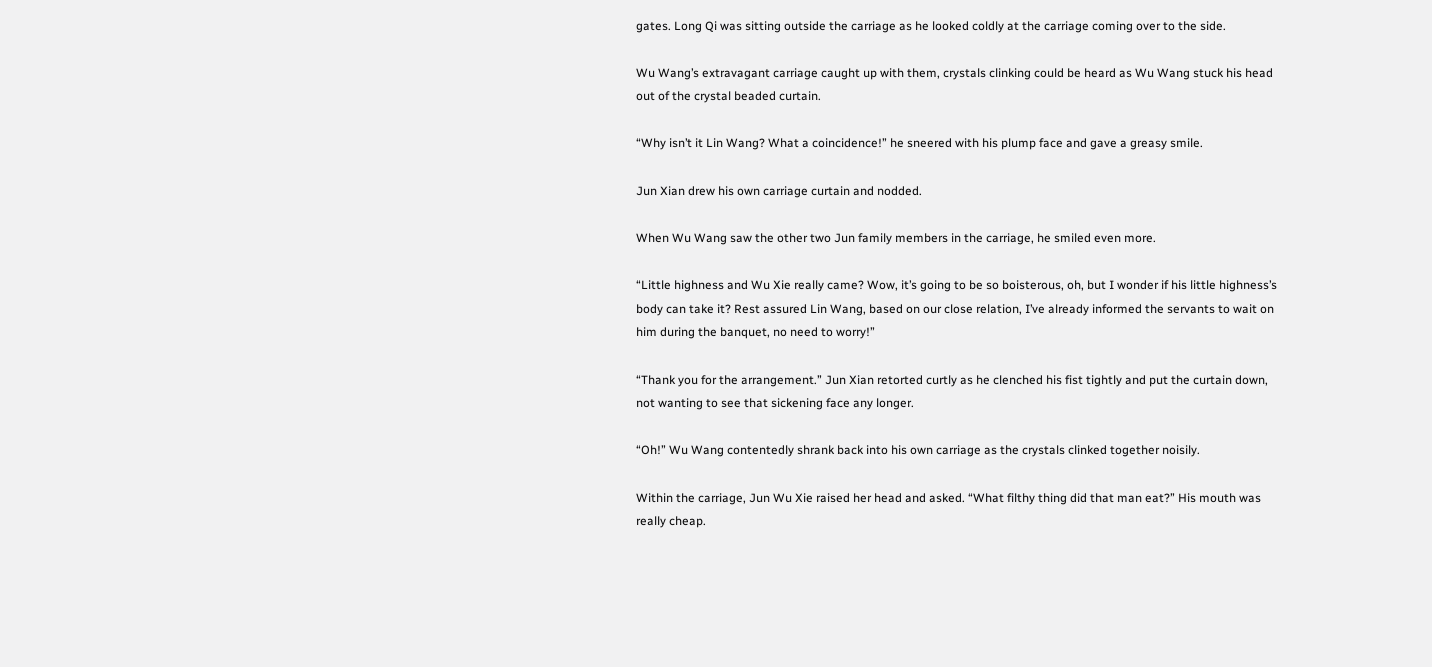gates. Long Qi was sitting outside the carriage as he looked coldly at the carriage coming over to the side.

Wu Wang’s extravagant carriage caught up with them, crystals clinking could be heard as Wu Wang stuck his head out of the crystal beaded curtain.

“Why isn’t it Lin Wang? What a coincidence!” he sneered with his plump face and gave a greasy smile.

Jun Xian drew his own carriage curtain and nodded.

When Wu Wang saw the other two Jun family members in the carriage, he smiled even more.

“Little highness and Wu Xie really came? Wow, it’s going to be so boisterous, oh, but I wonder if his little highness’s body can take it? Rest assured Lin Wang, based on our close relation, I’ve already informed the servants to wait on him during the banquet, no need to worry!”

“Thank you for the arrangement.” Jun Xian retorted curtly as he clenched his fist tightly and put the curtain down, not wanting to see that sickening face any longer.

“Oh!” Wu Wang contentedly shrank back into his own carriage as the crystals clinked together noisily.

Within the carriage, Jun Wu Xie raised her head and asked. “What filthy thing did that man eat?” His mouth was really cheap.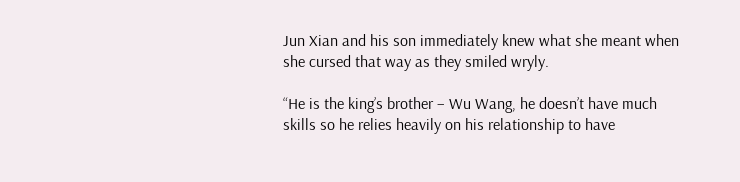Jun Xian and his son immediately knew what she meant when she cursed that way as they smiled wryly.

“He is the king’s brother – Wu Wang, he doesn’t have much skills so he relies heavily on his relationship to have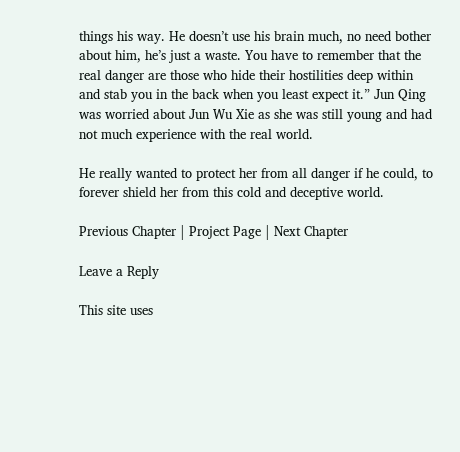things his way. He doesn’t use his brain much, no need bother about him, he’s just a waste. You have to remember that the real danger are those who hide their hostilities deep within and stab you in the back when you least expect it.” Jun Qing was worried about Jun Wu Xie as she was still young and had not much experience with the real world.

He really wanted to protect her from all danger if he could, to forever shield her from this cold and deceptive world.

Previous Chapter | Project Page | Next Chapter

Leave a Reply

This site uses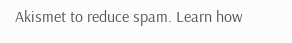Akismet to reduce spam. Learn how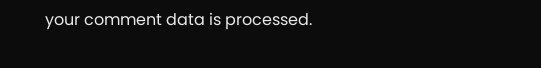your comment data is processed.